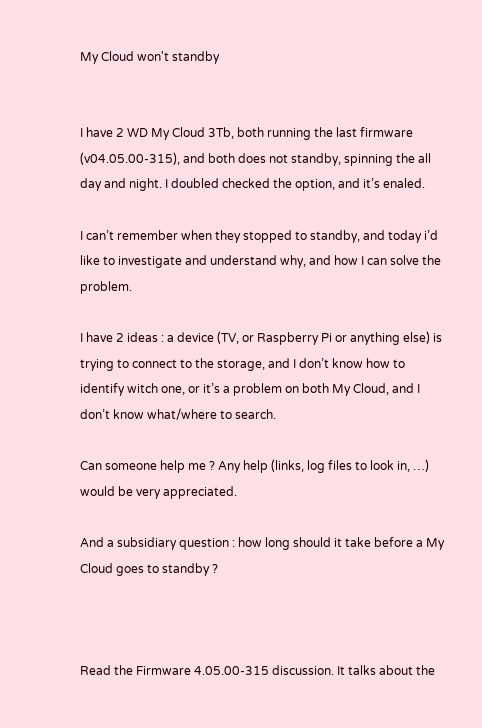My Cloud won't standby


I have 2 WD My Cloud 3Tb, both running the last firmware (v04.05.00-315), and both does not standby, spinning the all day and night. I doubled checked the option, and it’s enaled.

I can’t remember when they stopped to standby, and today i’d like to investigate and understand why, and how I can solve the problem.

I have 2 ideas : a device (TV, or Raspberry Pi or anything else) is trying to connect to the storage, and I don’t know how to identify witch one, or it’s a problem on both My Cloud, and I don’t know what/where to search.

Can someone help me ? Any help (links, log files to look in, …) would be very appreciated.

And a subsidiary question : how long should it take before a My Cloud goes to standby ?



Read the Firmware 4.05.00-315 discussion. It talks about the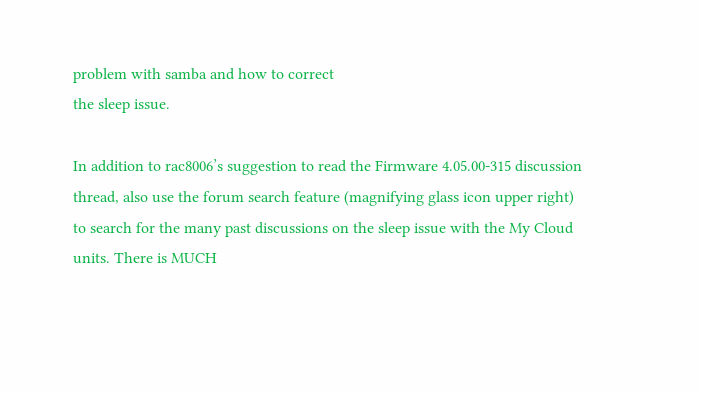problem with samba and how to correct
the sleep issue.

In addition to rac8006’s suggestion to read the Firmware 4.05.00-315 discussion thread, also use the forum search feature (magnifying glass icon upper right) to search for the many past discussions on the sleep issue with the My Cloud units. There is MUCH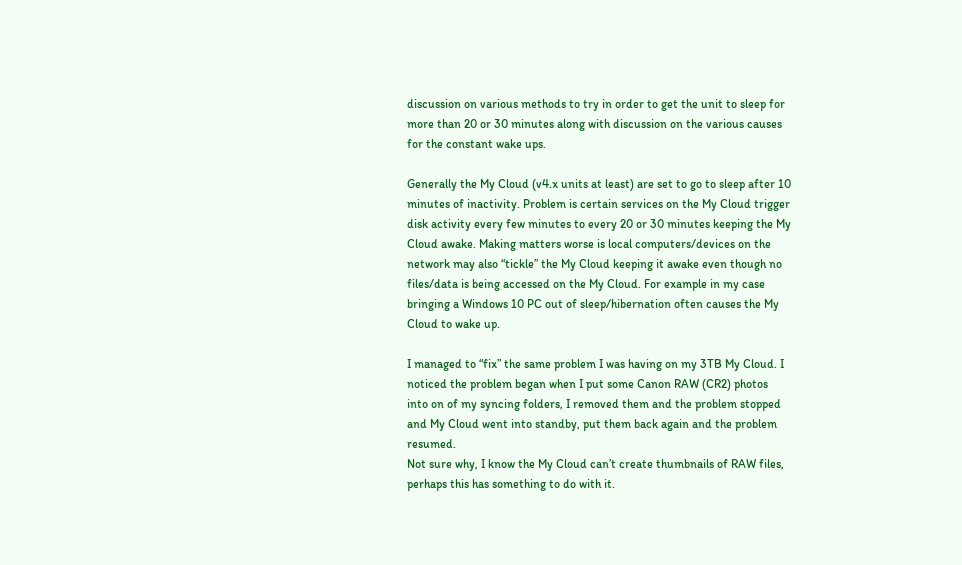discussion on various methods to try in order to get the unit to sleep for more than 20 or 30 minutes along with discussion on the various causes for the constant wake ups.

Generally the My Cloud (v4.x units at least) are set to go to sleep after 10 minutes of inactivity. Problem is certain services on the My Cloud trigger disk activity every few minutes to every 20 or 30 minutes keeping the My Cloud awake. Making matters worse is local computers/devices on the network may also “tickle” the My Cloud keeping it awake even though no files/data is being accessed on the My Cloud. For example in my case bringing a Windows 10 PC out of sleep/hibernation often causes the My Cloud to wake up.

I managed to “fix” the same problem I was having on my 3TB My Cloud. I noticed the problem began when I put some Canon RAW (CR2) photos into on of my syncing folders, I removed them and the problem stopped and My Cloud went into standby, put them back again and the problem resumed.
Not sure why, I know the My Cloud can’t create thumbnails of RAW files, perhaps this has something to do with it.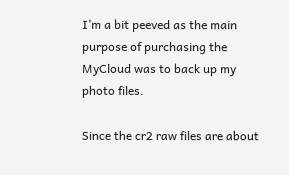I’m a bit peeved as the main purpose of purchasing the MyCloud was to back up my photo files.

Since the cr2 raw files are about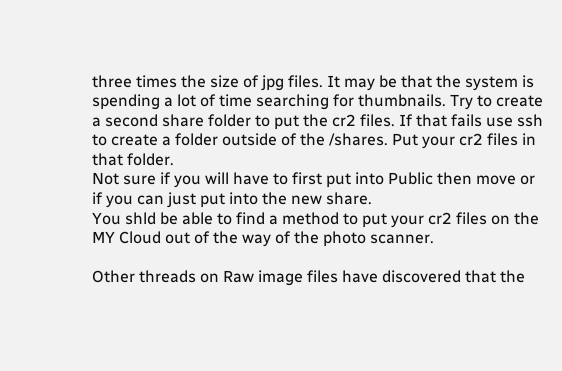three times the size of jpg files. It may be that the system is spending a lot of time searching for thumbnails. Try to create a second share folder to put the cr2 files. If that fails use ssh to create a folder outside of the /shares. Put your cr2 files in that folder.
Not sure if you will have to first put into Public then move or if you can just put into the new share.
You shld be able to find a method to put your cr2 files on the MY Cloud out of the way of the photo scanner.

Other threads on Raw image files have discovered that the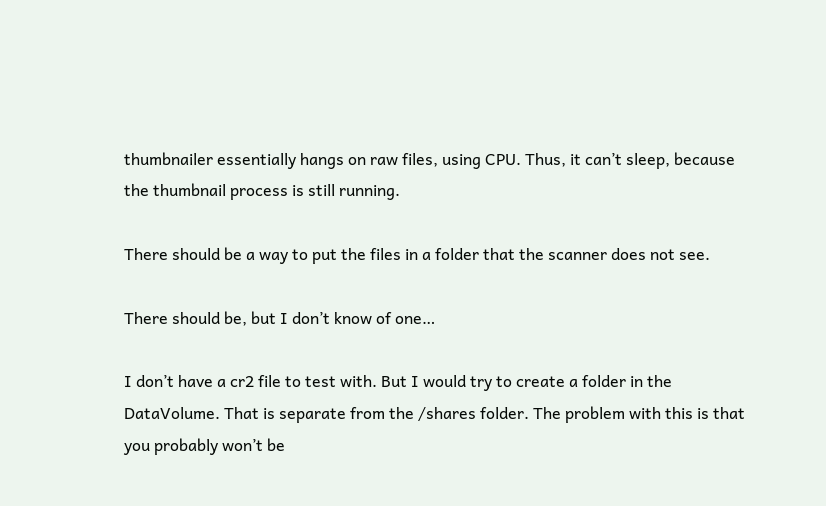thumbnailer essentially hangs on raw files, using CPU. Thus, it can’t sleep, because the thumbnail process is still running.

There should be a way to put the files in a folder that the scanner does not see.

There should be, but I don’t know of one…

I don’t have a cr2 file to test with. But I would try to create a folder in the DataVolume. That is separate from the /shares folder. The problem with this is that you probably won’t be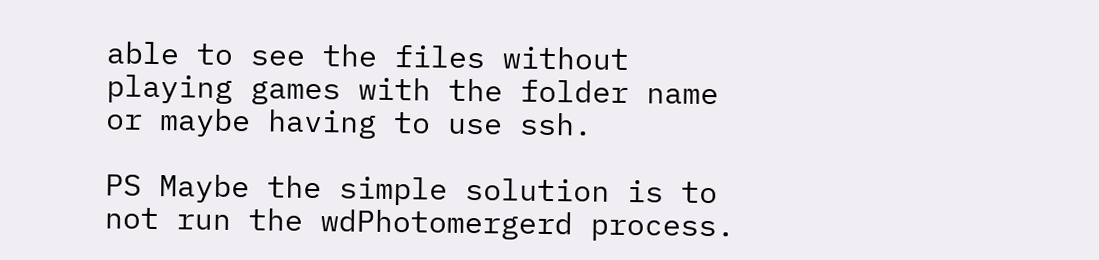able to see the files without playing games with the folder name or maybe having to use ssh.

PS Maybe the simple solution is to not run the wdPhotomergerd process.